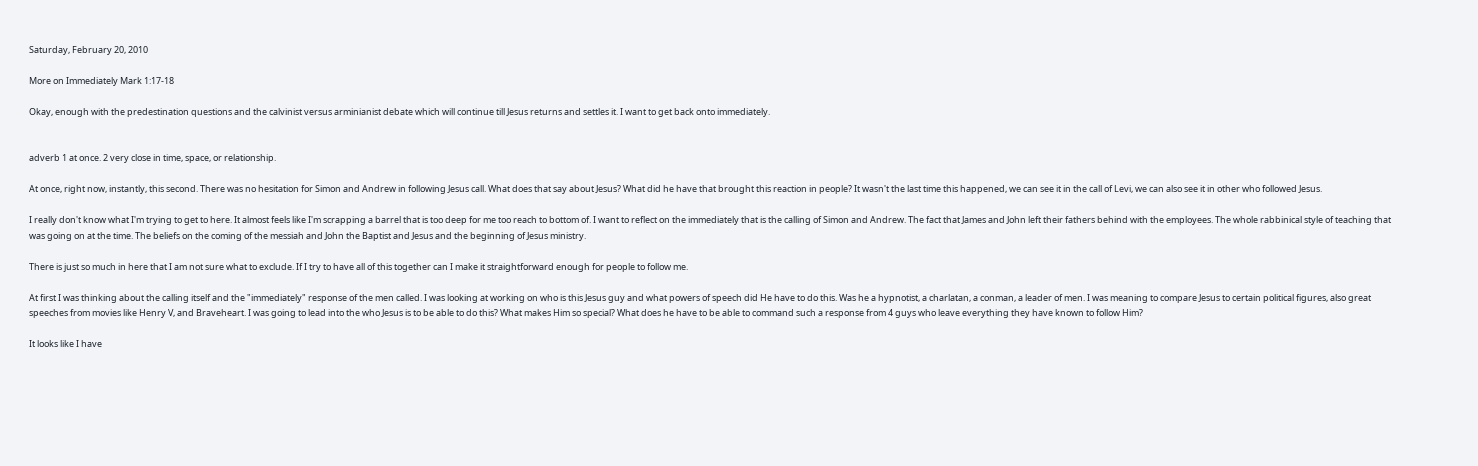Saturday, February 20, 2010

More on Immediately Mark 1:17-18

Okay, enough with the predestination questions and the calvinist versus arminianist debate which will continue till Jesus returns and settles it. I want to get back onto immediately.


adverb 1 at once. 2 very close in time, space, or relationship.

At once, right now, instantly, this second. There was no hesitation for Simon and Andrew in following Jesus call. What does that say about Jesus? What did he have that brought this reaction in people? It wasn't the last time this happened, we can see it in the call of Levi, we can also see it in other who followed Jesus.

I really don't know what I'm trying to get to here. It almost feels like I'm scrapping a barrel that is too deep for me too reach to bottom of. I want to reflect on the immediately that is the calling of Simon and Andrew. The fact that James and John left their fathers behind with the employees. The whole rabbinical style of teaching that was going on at the time. The beliefs on the coming of the messiah and John the Baptist and Jesus and the beginning of Jesus ministry.

There is just so much in here that I am not sure what to exclude. If I try to have all of this together can I make it straightforward enough for people to follow me.

At first I was thinking about the calling itself and the "immediately" response of the men called. I was looking at working on who is this Jesus guy and what powers of speech did He have to do this. Was he a hypnotist, a charlatan, a conman, a leader of men. I was meaning to compare Jesus to certain political figures, also great speeches from movies like Henry V, and Braveheart. I was going to lead into the who Jesus is to be able to do this? What makes Him so special? What does he have to be able to command such a response from 4 guys who leave everything they have known to follow Him?

It looks like I have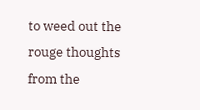to weed out the rouge thoughts from the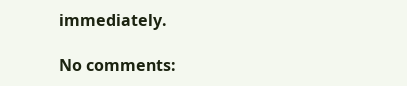immediately.

No comments: